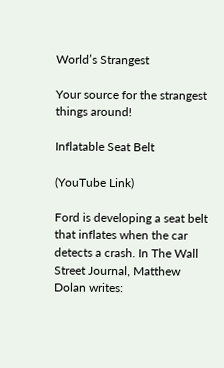World’s Strangest

Your source for the strangest things around!

Inflatable Seat Belt

(YouTube Link)

Ford is developing a seat belt that inflates when the car detects a crash. In The Wall Street Journal, Matthew Dolan writes: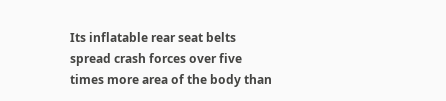Its inflatable rear seat belts spread crash forces over five times more area of the body than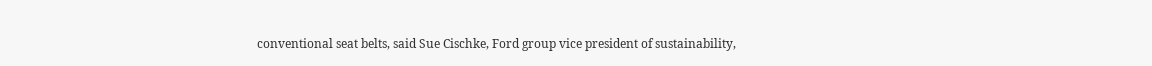conventional seat belts, said Sue Cischke, Ford group vice president of sustainability,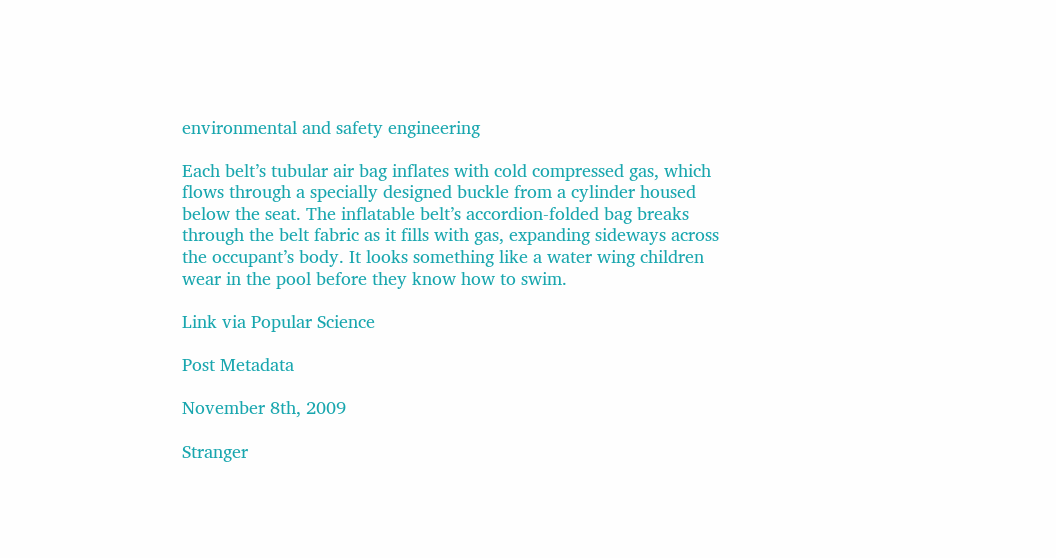environmental and safety engineering

Each belt’s tubular air bag inflates with cold compressed gas, which flows through a specially designed buckle from a cylinder housed below the seat. The inflatable belt’s accordion-folded bag breaks through the belt fabric as it fills with gas, expanding sideways across the occupant’s body. It looks something like a water wing children wear in the pool before they know how to swim.

Link via Popular Science

Post Metadata

November 8th, 2009

Stranger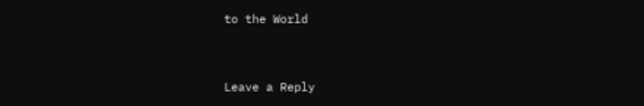to the World


Leave a Reply